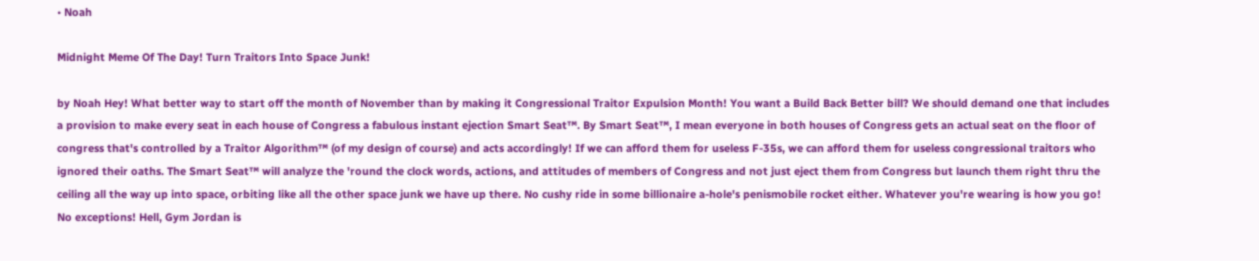• Noah

Midnight Meme Of The Day! Turn Traitors Into Space Junk!

by Noah Hey! What better way to start off the month of November than by making it Congressional Traitor Expulsion Month! You want a Build Back Better bill? We should demand one that includes a provision to make every seat in each house of Congress a fabulous instant ejection Smart Seat™. By Smart Seat™, I mean everyone in both houses of Congress gets an actual seat on the floor of congress that's controlled by a Traitor Algorithm™ (of my design of course) and acts accordingly! If we can afford them for useless F-35s, we can afford them for useless congressional traitors who ignored their oaths. The Smart Seat™ will analyze the 'round the clock words, actions, and attitudes of members of Congress and not just eject them from Congress but launch them right thru the ceiling all the way up into space, orbiting like all the other space junk we have up there. No cushy ride in some billionaire a-hole's penismobile rocket either. Whatever you're wearing is how you go! No exceptions! Hell, Gym Jordan is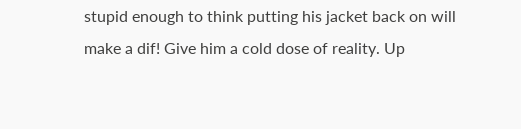stupid enough to think putting his jacket back on will make a dif! Give him a cold dose of reality. Up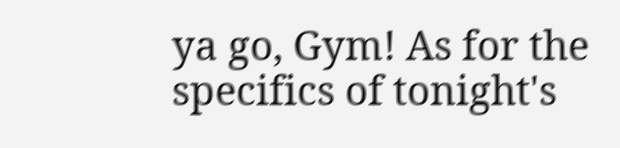ya go, Gym! As for the specifics of tonight's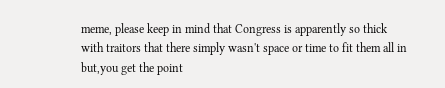meme, please keep in mind that Congress is apparently so thick with traitors that there simply wasn't space or time to fit them all in but,you get the point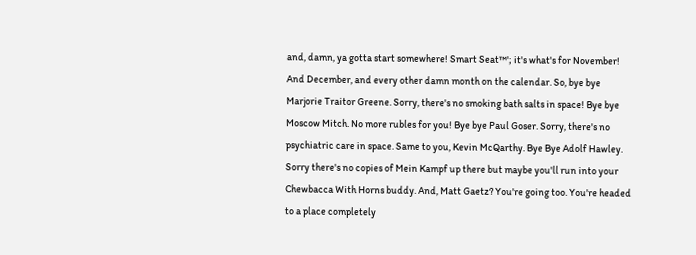and, damn, ya gotta start somewhere! Smart Seat™'; it's what's for November! And December, and every other damn month on the calendar. So, bye bye Marjorie Traitor Greene. Sorry, there's no smoking bath salts in space! Bye bye Moscow Mitch. No more rubles for you! Bye bye Paul Goser. Sorry, there's no psychiatric care in space. Same to you, Kevin McQarthy. Bye Bye Adolf Hawley. Sorry there's no copies of Mein Kampf up there but maybe you'll run into your Chewbacca With Horns buddy. And, Matt Gaetz? You're going too. You're headed to a place completely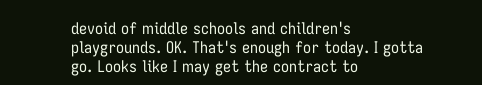devoid of middle schools and children's playgrounds. OK. That's enough for today. I gotta go. Looks like I may get the contract to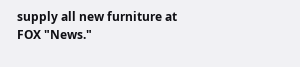supply all new furniture at FOX "News."